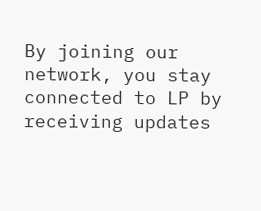By joining our network, you stay connected to LP by receiving updates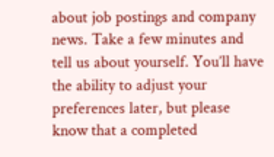about job postings and company news. Take a few minutes and tell us about yourself. You’ll have the ability to adjust your preferences later, but please know that a completed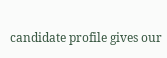candidate profile gives our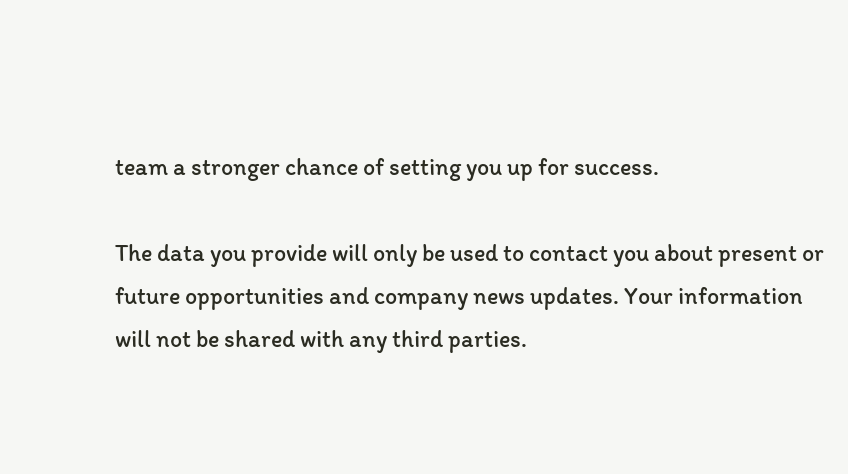team a stronger chance of setting you up for success.

The data you provide will only be used to contact you about present or future opportunities and company news updates. Your information will not be shared with any third parties.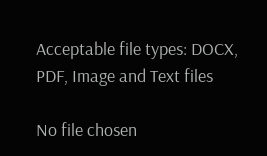Acceptable file types: DOCX, PDF, Image and Text files

No file chosen